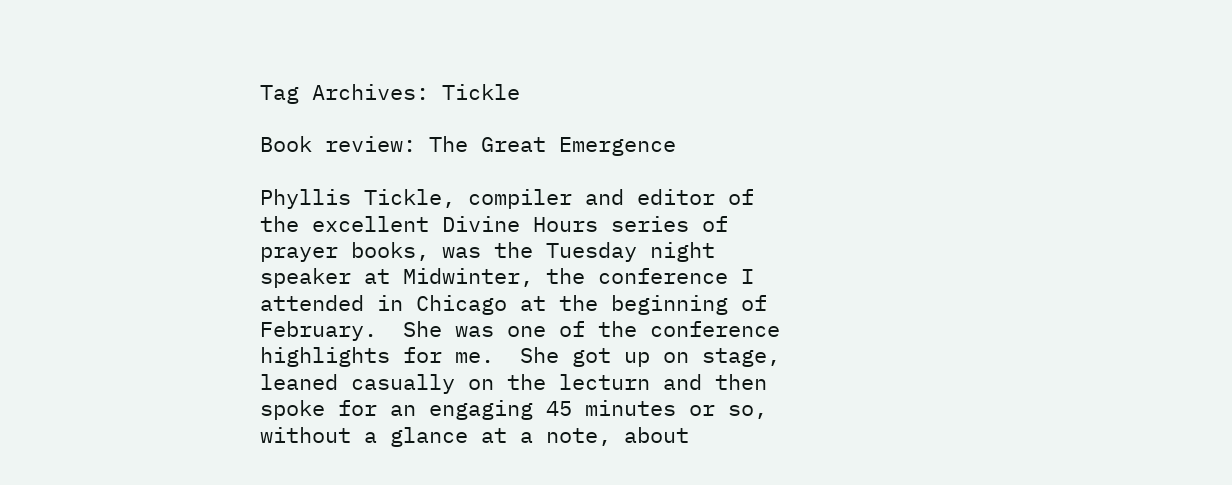Tag Archives: Tickle

Book review: The Great Emergence

Phyllis Tickle, compiler and editor of the excellent Divine Hours series of prayer books, was the Tuesday night speaker at Midwinter, the conference I attended in Chicago at the beginning of February.  She was one of the conference highlights for me.  She got up on stage, leaned casually on the lecturn and then spoke for an engaging 45 minutes or so, without a glance at a note, about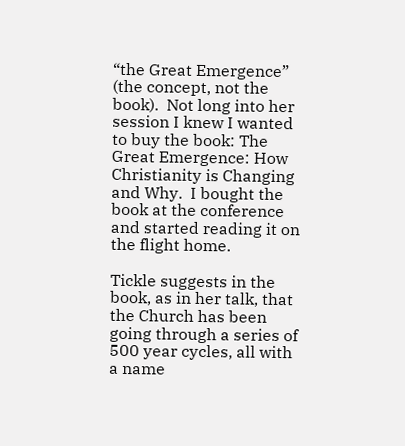“the Great Emergence” (the concept, not the book).  Not long into her session I knew I wanted to buy the book: The Great Emergence: How Christianity is Changing and Why.  I bought the book at the conference and started reading it on the flight home.

Tickle suggests in the book, as in her talk, that the Church has been going through a series of 500 year cycles, all with a name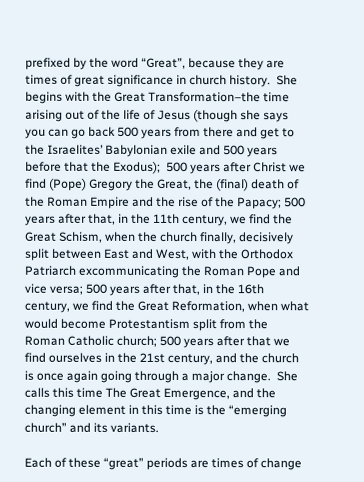prefixed by the word “Great”, because they are times of great significance in church history.  She begins with the Great Transformation–the time arising out of the life of Jesus (though she says you can go back 500 years from there and get to the Israelites’ Babylonian exile and 500 years before that the Exodus);  500 years after Christ we find (Pope) Gregory the Great, the (final) death of the Roman Empire and the rise of the Papacy; 500 years after that, in the 11th century, we find the Great Schism, when the church finally, decisively split between East and West, with the Orthodox Patriarch excommunicating the Roman Pope and vice versa; 500 years after that, in the 16th century, we find the Great Reformation, when what would become Protestantism split from the Roman Catholic church; 500 years after that we find ourselves in the 21st century, and the church is once again going through a major change.  She calls this time The Great Emergence, and the changing element in this time is the “emerging church” and its variants.

Each of these “great” periods are times of change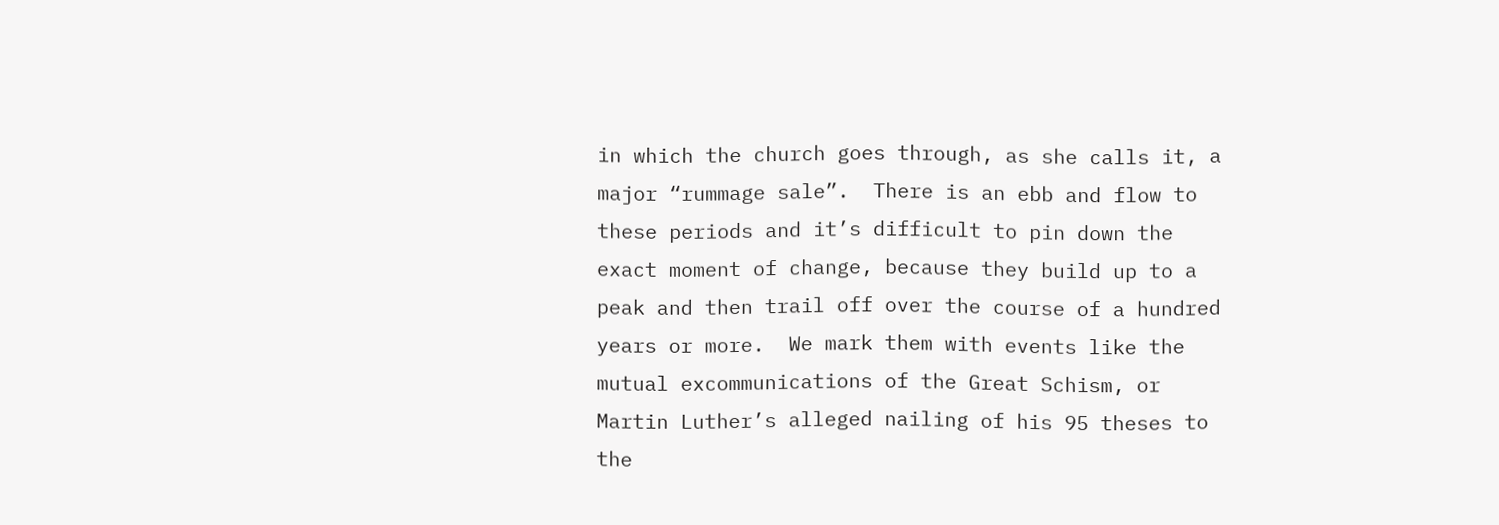in which the church goes through, as she calls it, a major “rummage sale”.  There is an ebb and flow to these periods and it’s difficult to pin down the exact moment of change, because they build up to a peak and then trail off over the course of a hundred years or more.  We mark them with events like the mutual excommunications of the Great Schism, or Martin Luther’s alleged nailing of his 95 theses to the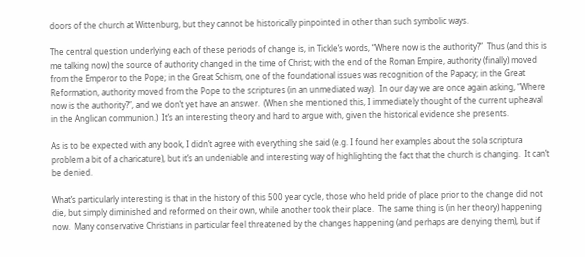doors of the church at Wittenburg, but they cannot be historically pinpointed in other than such symbolic ways.

The central question underlying each of these periods of change is, in Tickle’s words, “Where now is the authority?”  Thus (and this is me talking now) the source of authority changed in the time of Christ; with the end of the Roman Empire, authority (finally) moved from the Emperor to the Pope; in the Great Schism, one of the foundational issues was recognition of the Papacy; in the Great Reformation, authority moved from the Pope to the scriptures (in an unmediated way).  In our day we are once again asking, “Where now is the authority?”, and we don’t yet have an answer.  (When she mentioned this, I immediately thought of the current upheaval in the Anglican communion.)  It’s an interesting theory and hard to argue with, given the historical evidence she presents.

As is to be expected with any book, I didn’t agree with everything she said (e.g. I found her examples about the sola scriptura problem a bit of a charicature), but it’s an undeniable and interesting way of highlighting the fact that the church is changing.  It can’t be denied.

What’s particularly interesting is that in the history of this 500 year cycle, those who held pride of place prior to the change did not die, but simply diminished and reformed on their own, while another took their place.  The same thing is (in her theory) happening now.  Many conservative Christians in particular feel threatened by the changes happening (and perhaps are denying them), but if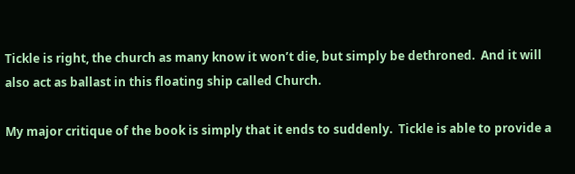Tickle is right, the church as many know it won’t die, but simply be dethroned.  And it will also act as ballast in this floating ship called Church.

My major critique of the book is simply that it ends to suddenly.  Tickle is able to provide a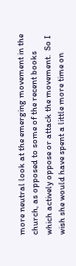more neutral look at the emerging movement in the church, as opposed to some of the recent books which actively oppose or attack the movement.  So I wish she would have spent a little more time on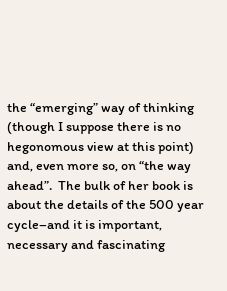the “emerging” way of thinking (though I suppose there is no hegonomous view at this point) and, even more so, on “the way ahead”.  The bulk of her book is about the details of the 500 year cycle–and it is important, necessary and fascinating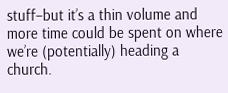stuff–but it’s a thin volume and more time could be spent on where we’re (potentially) heading a church.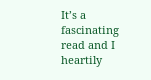It’s a fascinating read and I heartily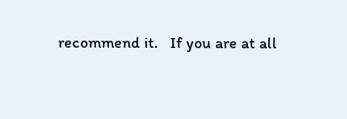recommend it.   If you are at all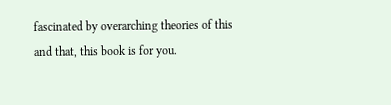fascinated by overarching theories of this and that, this book is for you.